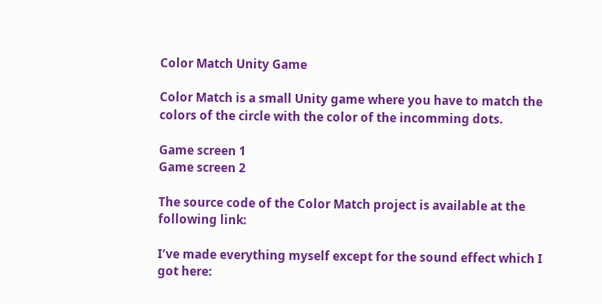Color Match Unity Game

Color Match is a small Unity game where you have to match the colors of the circle with the color of the incomming dots.

Game screen 1
Game screen 2

The source code of the Color Match project is available at the following link:

I’ve made everything myself except for the sound effect which I got here: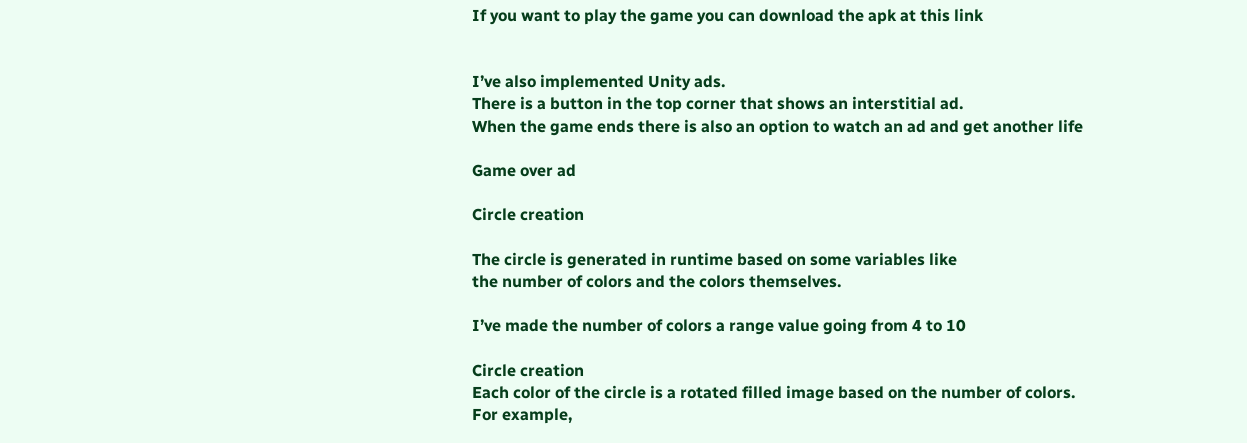If you want to play the game you can download the apk at this link


I’ve also implemented Unity ads.
There is a button in the top corner that shows an interstitial ad.
When the game ends there is also an option to watch an ad and get another life

Game over ad

Circle creation

The circle is generated in runtime based on some variables like
the number of colors and the colors themselves.

I’ve made the number of colors a range value going from 4 to 10

Circle creation
Each color of the circle is a rotated filled image based on the number of colors.
For example,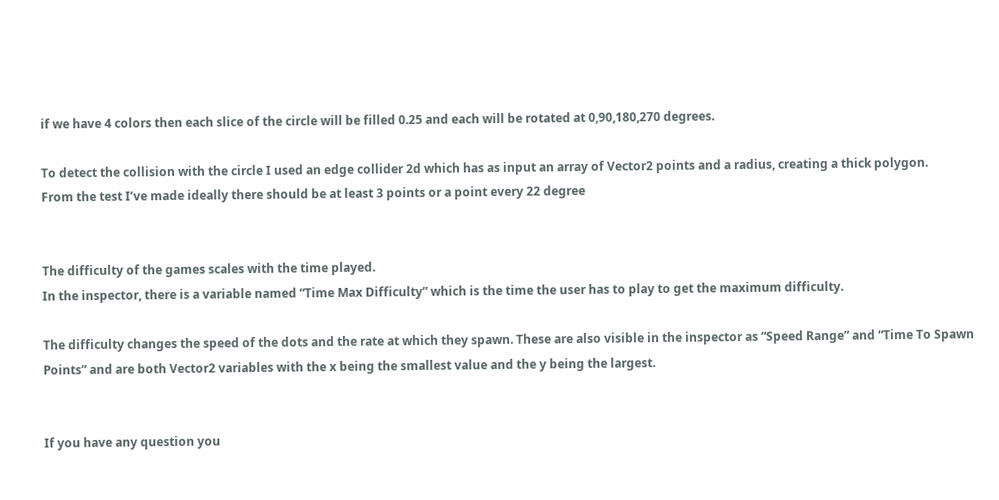if we have 4 colors then each slice of the circle will be filled 0.25 and each will be rotated at 0,90,180,270 degrees.

To detect the collision with the circle I used an edge collider 2d which has as input an array of Vector2 points and a radius, creating a thick polygon.
From the test I’ve made ideally there should be at least 3 points or a point every 22 degree


The difficulty of the games scales with the time played.
In the inspector, there is a variable named “Time Max Difficulty” which is the time the user has to play to get the maximum difficulty.

The difficulty changes the speed of the dots and the rate at which they spawn. These are also visible in the inspector as “Speed Range” and “Time To Spawn Points” and are both Vector2 variables with the x being the smallest value and the y being the largest.


If you have any question you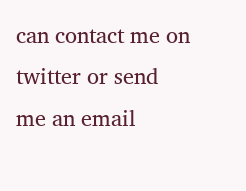can contact me on twitter or send me an email